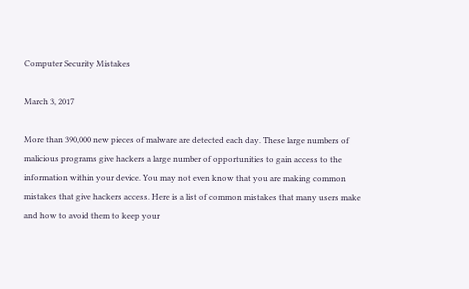Computer Security Mistakes

March 3, 2017

More than 390,000 new pieces of malware are detected each day. These large numbers of malicious programs give hackers a large number of opportunities to gain access to the information within your device. You may not even know that you are making common mistakes that give hackers access. Here is a list of common mistakes that many users make and how to avoid them to keep your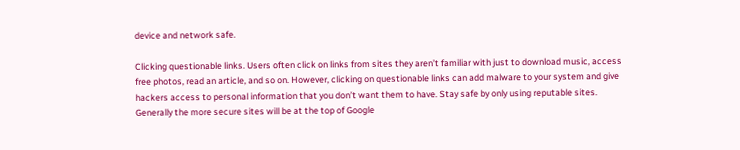device and network safe.

Clicking questionable links. Users often click on links from sites they aren’t familiar with just to download music, access free photos, read an article, and so on. However, clicking on questionable links can add malware to your system and give hackers access to personal information that you don’t want them to have. Stay safe by only using reputable sites. Generally the more secure sites will be at the top of Google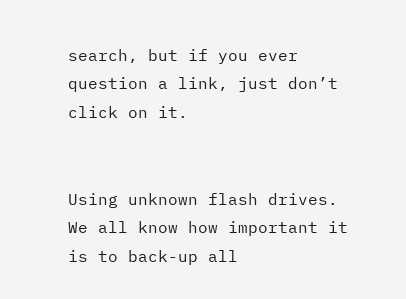search, but if you ever question a link, just don’t click on it.


Using unknown flash drives. We all know how important it is to back-up all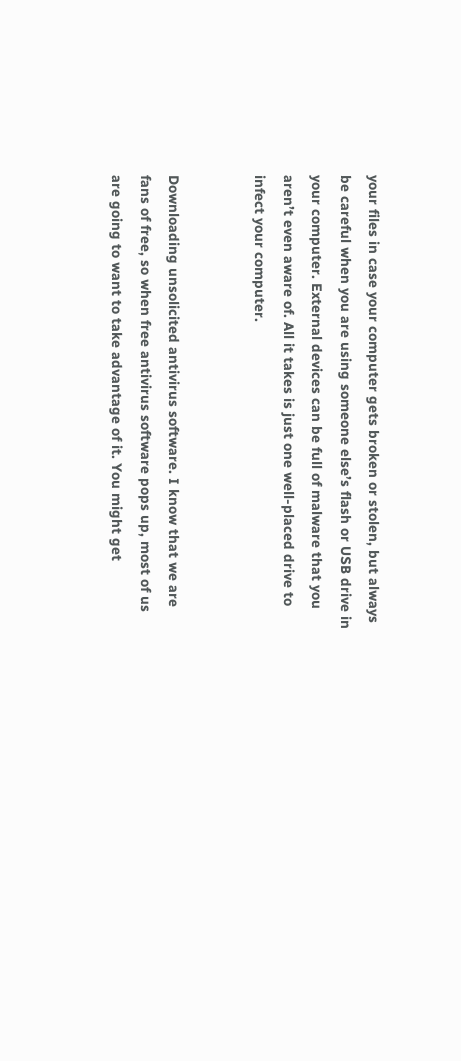your files in case your computer gets broken or stolen, but always be careful when you are using someone else’s flash or USB drive in your computer. External devices can be full of malware that you aren’t even aware of. All it takes is just one well-placed drive to infect your computer.


Downloading unsolicited antivirus software. I know that we are fans of free, so when free antivirus software pops up, most of us are going to want to take advantage of it. You might get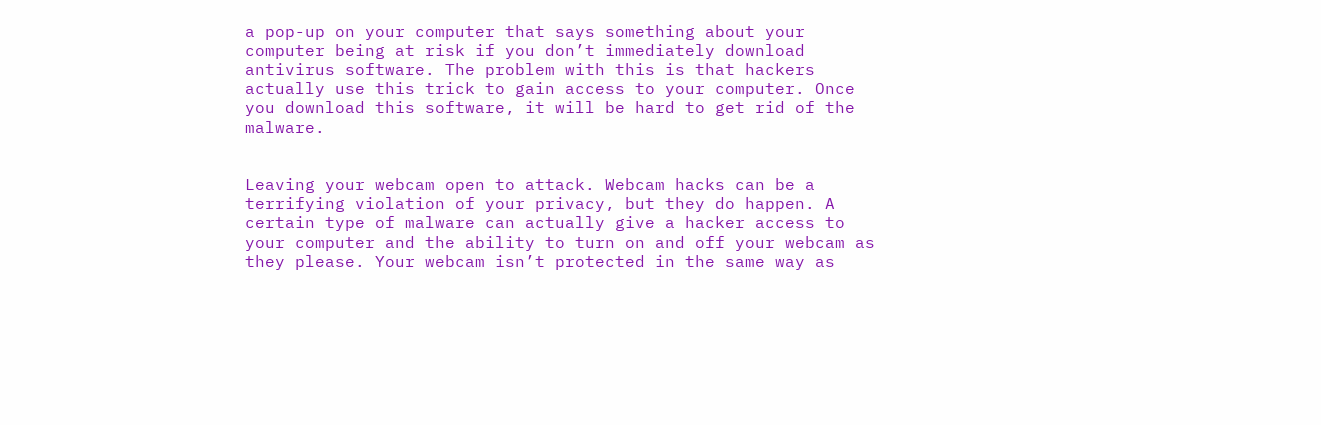a pop-up on your computer that says something about your computer being at risk if you don’t immediately download antivirus software. The problem with this is that hackers actually use this trick to gain access to your computer. Once you download this software, it will be hard to get rid of the malware.


Leaving your webcam open to attack. Webcam hacks can be a terrifying violation of your privacy, but they do happen. A certain type of malware can actually give a hacker access to your computer and the ability to turn on and off your webcam as they please. Your webcam isn’t protected in the same way as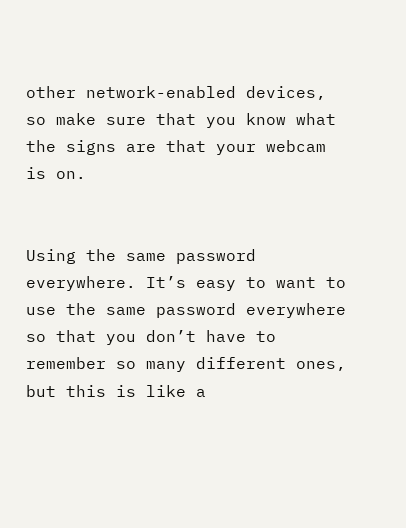other network-enabled devices, so make sure that you know what the signs are that your webcam is on.


Using the same password everywhere. It’s easy to want to use the same password everywhere so that you don’t have to remember so many different ones, but this is like a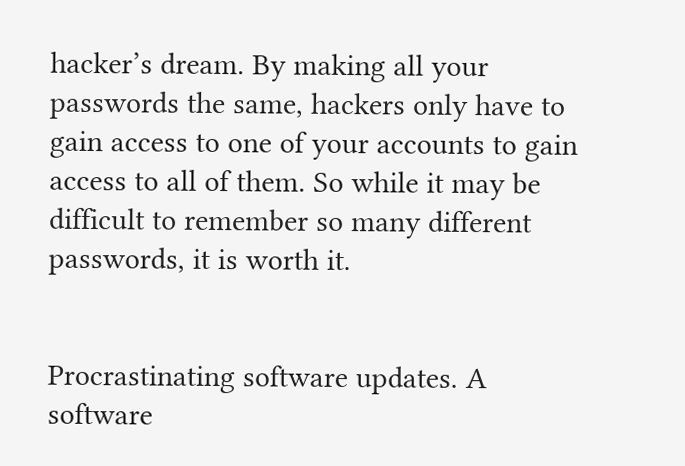hacker’s dream. By making all your passwords the same, hackers only have to gain access to one of your accounts to gain access to all of them. So while it may be difficult to remember so many different passwords, it is worth it.


Procrastinating software updates. A software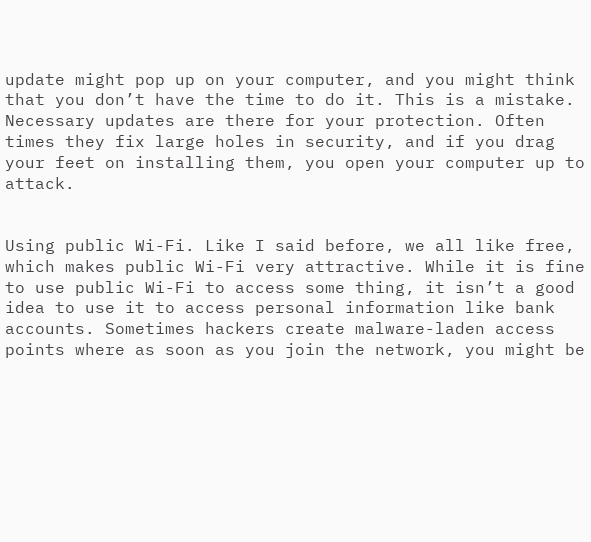update might pop up on your computer, and you might think that you don’t have the time to do it. This is a mistake. Necessary updates are there for your protection. Often times they fix large holes in security, and if you drag your feet on installing them, you open your computer up to attack.


Using public Wi-Fi. Like I said before, we all like free, which makes public Wi-Fi very attractive. While it is fine to use public Wi-Fi to access some thing, it isn’t a good idea to use it to access personal information like bank accounts. Sometimes hackers create malware-laden access points where as soon as you join the network, you might be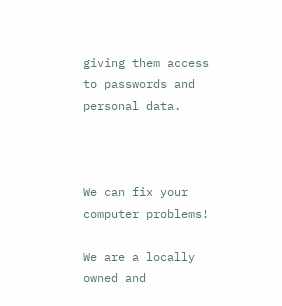giving them access to passwords and personal data.



We can fix your computer problems!

We are a locally owned and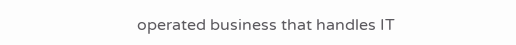operated business that handles IT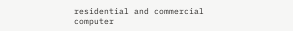residential and commercial computer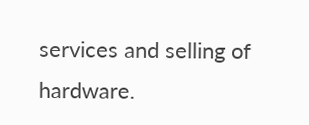services and selling of hardware.